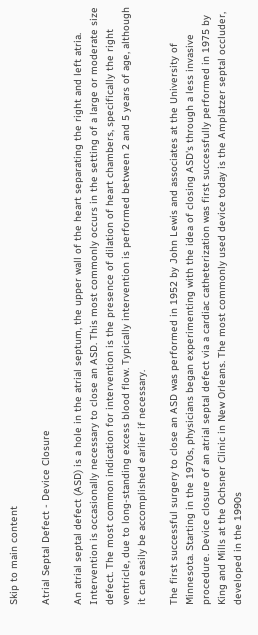Skip to main content

Atrial Septal Defect - Device Closure

An atrial septal defect (ASD) is a hole in the atrial septum, the upper wall of the heart separating the right and left atria. Intervention is occasionally necessary to close an ASD. This most commonly occurs in the setting of a large or moderate size defect. The most common indication for intervention is the presence of dilation of heart chambers, specifically the right ventricle, due to long-standing excess blood flow. Typically intervention is performed between 2 and 5 years of age, although it can easily be accomplished earlier if necessary.

The first successful surgery to close an ASD was performed in 1952 by John Lewis and associates at the University of Minnesota. Starting in the 1970s, physicians began experimenting with the idea of closing ASD's through a less invasive procedure. Device closure of an atrial septal defect via a cardiac catheterization was first successfully performed in 1975 by King and Mills at the Ochsner Clinic in New Orleans. The most commonly used device today is the Amplatzer septal occluder, developed in the 1990s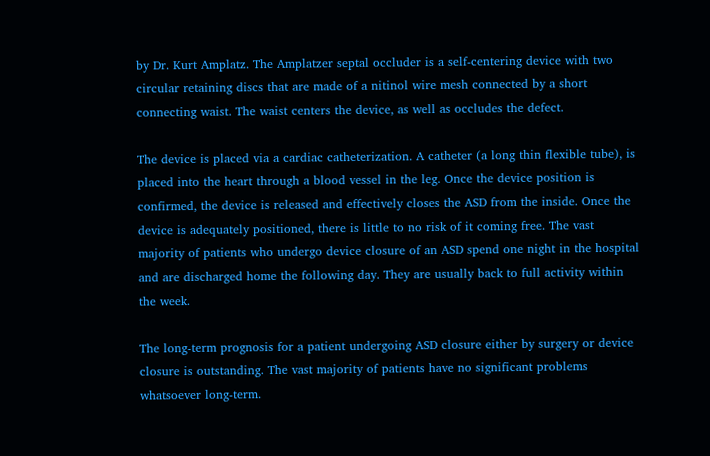by Dr. Kurt Amplatz. The Amplatzer septal occluder is a self-centering device with two circular retaining discs that are made of a nitinol wire mesh connected by a short connecting waist. The waist centers the device, as well as occludes the defect.

The device is placed via a cardiac catheterization. A catheter (a long thin flexible tube), is placed into the heart through a blood vessel in the leg. Once the device position is confirmed, the device is released and effectively closes the ASD from the inside. Once the device is adequately positioned, there is little to no risk of it coming free. The vast majority of patients who undergo device closure of an ASD spend one night in the hospital and are discharged home the following day. They are usually back to full activity within the week.

The long-term prognosis for a patient undergoing ASD closure either by surgery or device closure is outstanding. The vast majority of patients have no significant problems whatsoever long-term.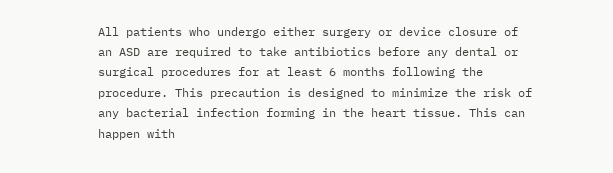All patients who undergo either surgery or device closure of an ASD are required to take antibiotics before any dental or surgical procedures for at least 6 months following the procedure. This precaution is designed to minimize the risk of any bacterial infection forming in the heart tissue. This can happen with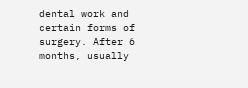dental work and certain forms of surgery. After 6 months, usually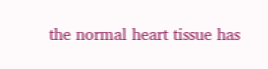the normal heart tissue has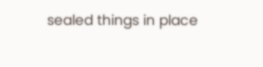sealed things in place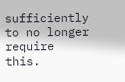sufficiently to no longer require this.